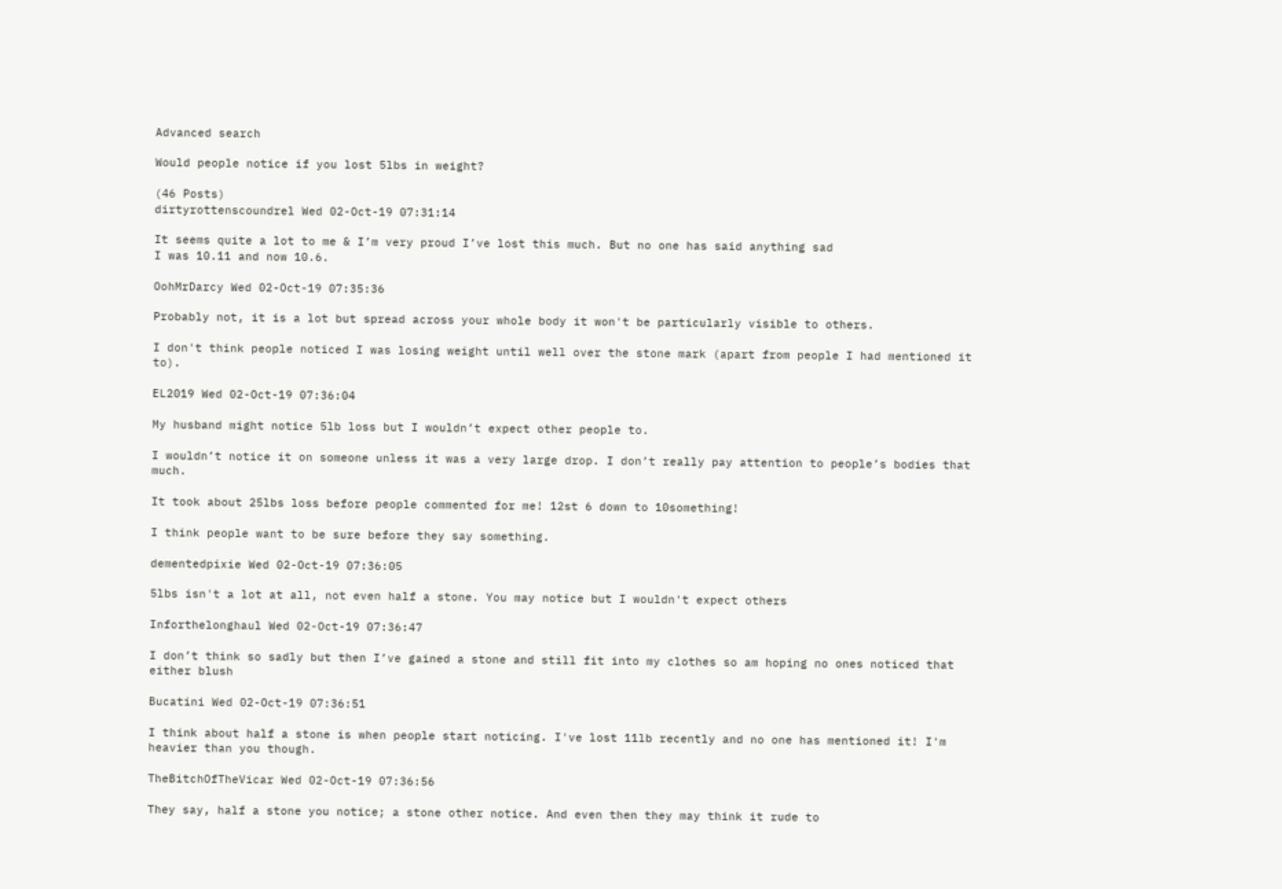Advanced search

Would people notice if you lost 5lbs in weight?

(46 Posts)
dirtyrottenscoundrel Wed 02-Oct-19 07:31:14

It seems quite a lot to me & I’m very proud I’ve lost this much. But no one has said anything sad
I was 10.11 and now 10.6.

OohMrDarcy Wed 02-Oct-19 07:35:36

Probably not, it is a lot but spread across your whole body it won't be particularly visible to others.

I don't think people noticed I was losing weight until well over the stone mark (apart from people I had mentioned it to).

EL2019 Wed 02-Oct-19 07:36:04

My husband might notice 5lb loss but I wouldn’t expect other people to.

I wouldn’t notice it on someone unless it was a very large drop. I don’t really pay attention to people’s bodies that much.

It took about 25lbs loss before people commented for me! 12st 6 down to 10something!

I think people want to be sure before they say something.

dementedpixie Wed 02-Oct-19 07:36:05

5lbs isn't a lot at all, not even half a stone. You may notice but I wouldn't expect others

Inforthelonghaul Wed 02-Oct-19 07:36:47

I don’t think so sadly but then I’ve gained a stone and still fit into my clothes so am hoping no ones noticed that either blush

Bucatini Wed 02-Oct-19 07:36:51

I think about half a stone is when people start noticing. I've lost 11lb recently and no one has mentioned it! I'm heavier than you though.

TheBitchOfTheVicar Wed 02-Oct-19 07:36:56

They say, half a stone you notice; a stone other notice. And even then they may think it rude to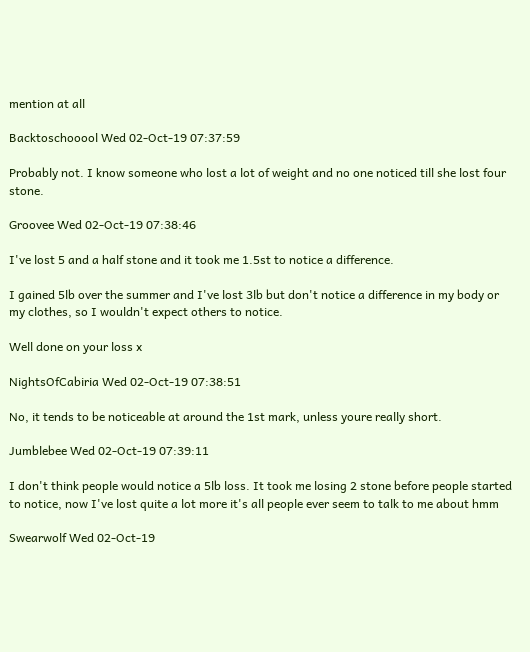mention at all

Backtoschooool Wed 02-Oct-19 07:37:59

Probably not. I know someone who lost a lot of weight and no one noticed till she lost four stone.

Groovee Wed 02-Oct-19 07:38:46

I've lost 5 and a half stone and it took me 1.5st to notice a difference.

I gained 5lb over the summer and I've lost 3lb but don't notice a difference in my body or my clothes, so I wouldn't expect others to notice.

Well done on your loss x

NightsOfCabiria Wed 02-Oct-19 07:38:51

No, it tends to be noticeable at around the 1st mark, unless youre really short.

Jumblebee Wed 02-Oct-19 07:39:11

I don't think people would notice a 5lb loss. It took me losing 2 stone before people started to notice, now I've lost quite a lot more it's all people ever seem to talk to me about hmm

Swearwolf Wed 02-Oct-19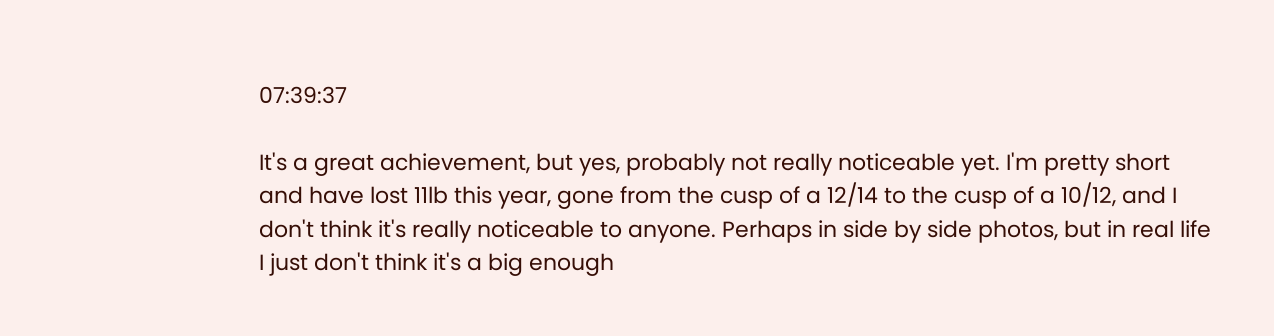07:39:37

It's a great achievement, but yes, probably not really noticeable yet. I'm pretty short and have lost 11lb this year, gone from the cusp of a 12/14 to the cusp of a 10/12, and I don't think it's really noticeable to anyone. Perhaps in side by side photos, but in real life I just don't think it's a big enough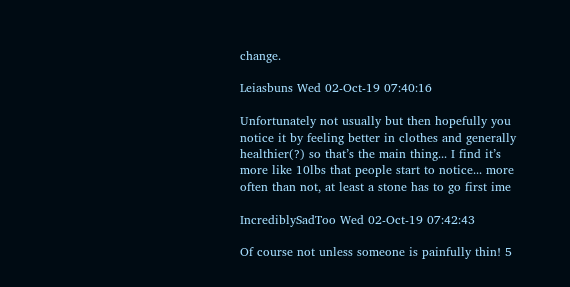change.

Leiasbuns Wed 02-Oct-19 07:40:16

Unfortunately not usually but then hopefully you notice it by feeling better in clothes and generally healthier(?) so that’s the main thing... I find it’s more like 10lbs that people start to notice... more often than not, at least a stone has to go first ime

IncrediblySadToo Wed 02-Oct-19 07:42:43

Of course not unless someone is painfully thin! 5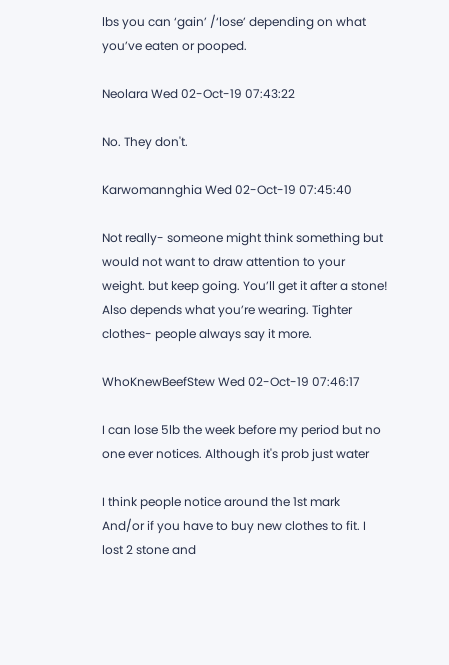lbs you can ‘gain’ /‘lose’ depending on what you’ve eaten or pooped.

Neolara Wed 02-Oct-19 07:43:22

No. They don't.

Karwomannghia Wed 02-Oct-19 07:45:40

Not really- someone might think something but would not want to draw attention to your weight. but keep going. You’ll get it after a stone! Also depends what you’re wearing. Tighter clothes- people always say it more.

WhoKnewBeefStew Wed 02-Oct-19 07:46:17

I can lose 5lb the week before my period but no one ever notices. Although it's prob just water

I think people notice around the 1st mark
And/or if you have to buy new clothes to fit. I lost 2 stone and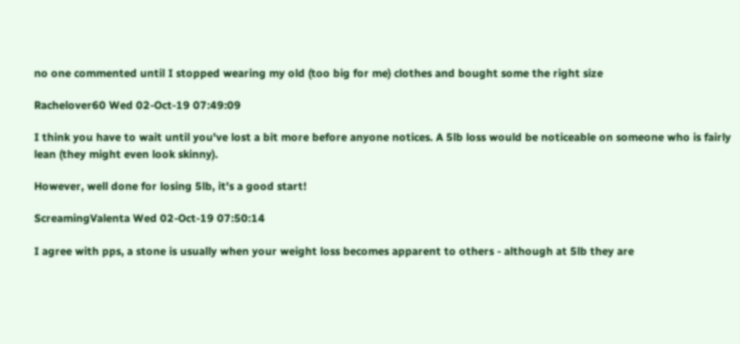no one commented until I stopped wearing my old (too big for me) clothes and bought some the right size

Rachelover60 Wed 02-Oct-19 07:49:09

I think you have to wait until you've lost a bit more before anyone notices. A 5lb loss would be noticeable on someone who is fairly lean (they might even look skinny).

However, well done for losing 5lb, it's a good start!

ScreamingValenta Wed 02-Oct-19 07:50:14

I agree with pps, a stone is usually when your weight loss becomes apparent to others - although at 5lb they are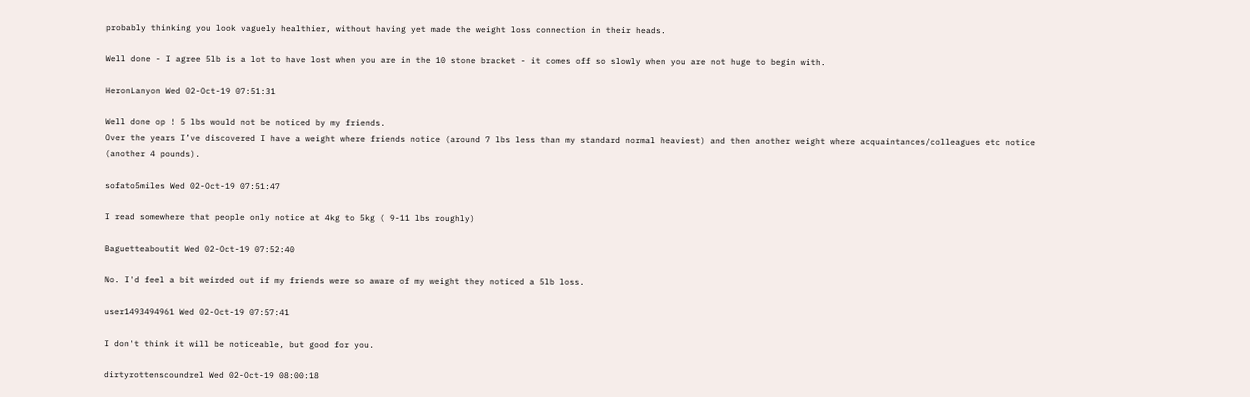probably thinking you look vaguely healthier, without having yet made the weight loss connection in their heads.

Well done - I agree 5lb is a lot to have lost when you are in the 10 stone bracket - it comes off so slowly when you are not huge to begin with.

HeronLanyon Wed 02-Oct-19 07:51:31

Well done op ! 5 lbs would not be noticed by my friends.
Over the years I’ve discovered I have a weight where friends notice (around 7 lbs less than my standard normal heaviest) and then another weight where acquaintances/colleagues etc notice (another 4 pounds).

sofato5miles Wed 02-Oct-19 07:51:47

I read somewhere that people only notice at 4kg to 5kg ( 9-11 lbs roughly)

Baguetteaboutit Wed 02-Oct-19 07:52:40

No. I'd feel a bit weirded out if my friends were so aware of my weight they noticed a 5lb loss.

user1493494961 Wed 02-Oct-19 07:57:41

I don't think it will be noticeable, but good for you.

dirtyrottenscoundrel Wed 02-Oct-19 08:00:18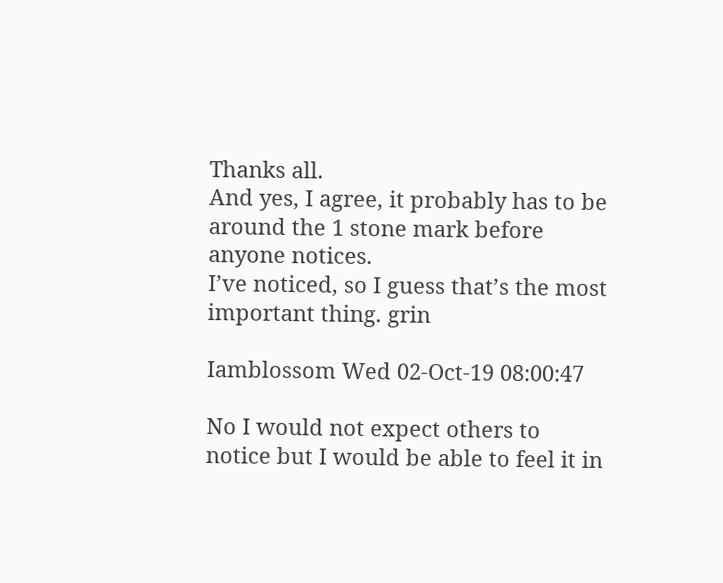Thanks all.
And yes, I agree, it probably has to be around the 1 stone mark before anyone notices.
I’ve noticed, so I guess that’s the most important thing. grin

Iamblossom Wed 02-Oct-19 08:00:47

No I would not expect others to notice but I would be able to feel it in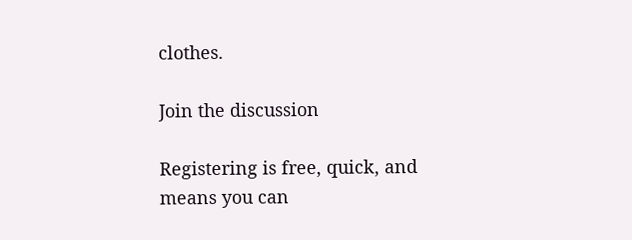clothes.

Join the discussion

Registering is free, quick, and means you can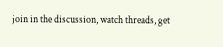join in the discussion, watch threads, get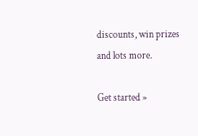discounts, win prizes and lots more.

Get started »